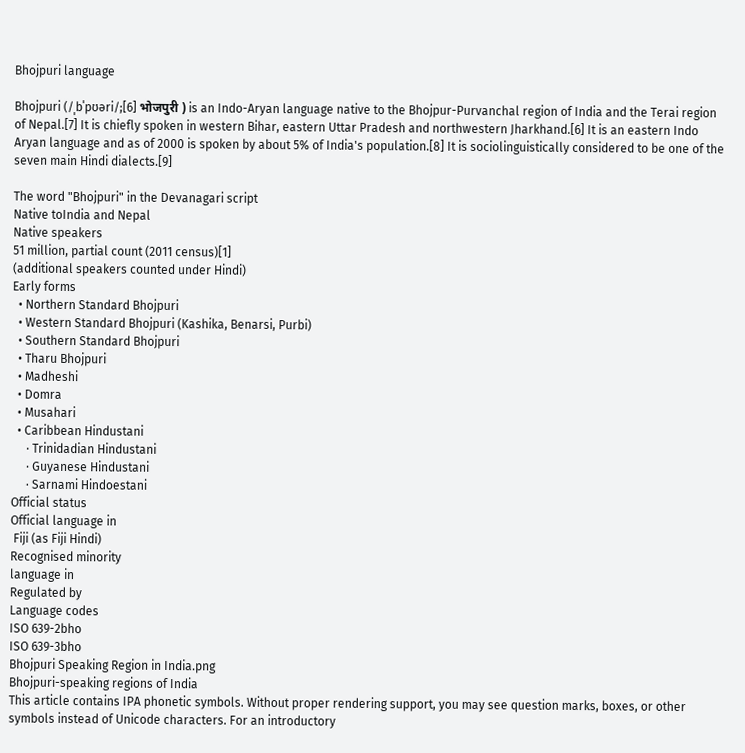Bhojpuri language

Bhojpuri (/ˌbˈpʊəri/;[6] भोजपुरी ) is an Indo-Aryan language native to the Bhojpur-Purvanchal region of India and the Terai region of Nepal.[7] It is chiefly spoken in western Bihar, eastern Uttar Pradesh and northwestern Jharkhand.[6] It is an eastern Indo Aryan language and as of 2000 is spoken by about 5% of India's population.[8] It is sociolinguistically considered to be one of the seven main Hindi dialects.[9]

The word "Bhojpuri" in the Devanagari script
Native toIndia and Nepal
Native speakers
51 million, partial count (2011 census)[1]
(additional speakers counted under Hindi)
Early forms
  • Northern Standard Bhojpuri
  • Western Standard Bhojpuri (Kashika, Benarsi, Purbi)
  • Southern Standard Bhojpuri
  • Tharu Bhojpuri
  • Madheshi
  • Domra
  • Musahari
  • Caribbean Hindustani
     · Trinidadian Hindustani
     · Guyanese Hindustani
     · Sarnami Hindoestani
Official status
Official language in
 Fiji (as Fiji Hindi)
Recognised minority
language in
Regulated by
Language codes
ISO 639-2bho
ISO 639-3bho
Bhojpuri Speaking Region in India.png
Bhojpuri-speaking regions of India
This article contains IPA phonetic symbols. Without proper rendering support, you may see question marks, boxes, or other symbols instead of Unicode characters. For an introductory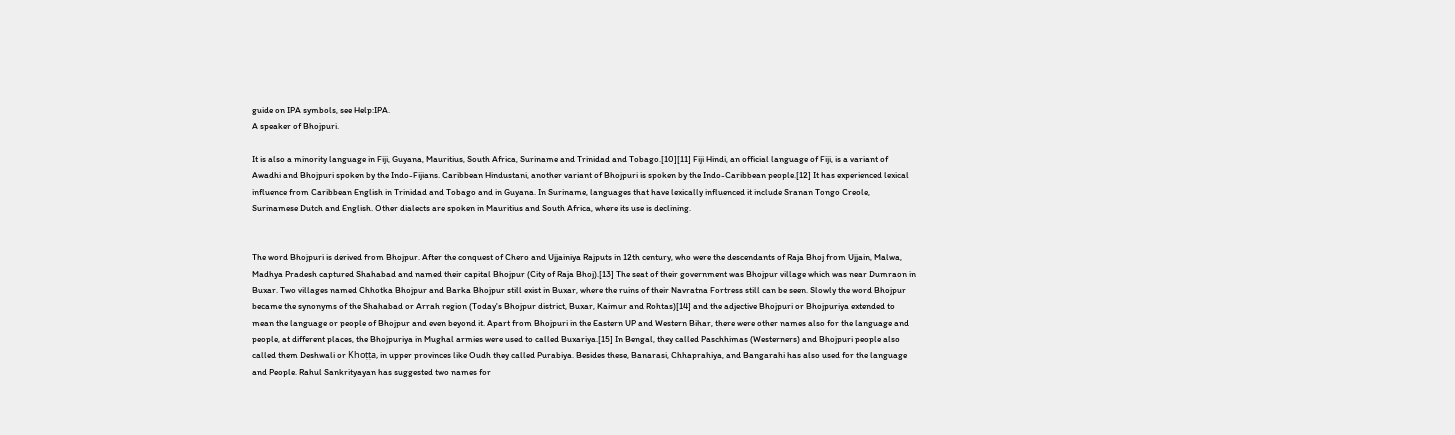guide on IPA symbols, see Help:IPA.
A speaker of Bhojpuri.

It is also a minority language in Fiji, Guyana, Mauritius, South Africa, Suriname and Trinidad and Tobago.[10][11] Fiji Hindi, an official language of Fiji, is a variant of Awadhi and Bhojpuri spoken by the Indo-Fijians. Caribbean Hindustani, another variant of Bhojpuri is spoken by the Indo-Caribbean people.[12] It has experienced lexical influence from Caribbean English in Trinidad and Tobago and in Guyana. In Suriname, languages that have lexically influenced it include Sranan Tongo Creole, Surinamese Dutch and English. Other dialects are spoken in Mauritius and South Africa, where its use is declining.


The word Bhojpuri is derived from Bhojpur. After the conquest of Chero and Ujjainiya Rajputs in 12th century, who were the descendants of Raja Bhoj from Ujjain, Malwa, Madhya Pradesh captured Shahabad and named their capital Bhojpur (City of Raja Bhoj).[13] The seat of their government was Bhojpur village which was near Dumraon in Buxar. Two villages named Chhotka Bhojpur and Barka Bhojpur still exist in Buxar, where the ruins of their Navratna Fortress still can be seen. Slowly the word Bhojpur became the synonyms of the Shahabad or Arrah region (Today's Bhojpur district, Buxar, Kaimur and Rohtas)[14] and the adjective Bhojpuri or Bhojpuriya extended to mean the language or people of Bhojpur and even beyond it. Apart from Bhojpuri in the Eastern UP and Western Bihar, there were other names also for the language and people, at different places, the Bhojpuriya in Mughal armies were used to called Buxariya.[15] In Bengal, they called Paschhimas (Westerners) and Bhojpuri people also called them Deshwali or Khoṭṭa, in upper provinces like Oudh they called Purabiya. Besides these, Banarasi, Chhaprahiya, and Bangarahi has also used for the language and People. Rahul Sankrityayan has suggested two names for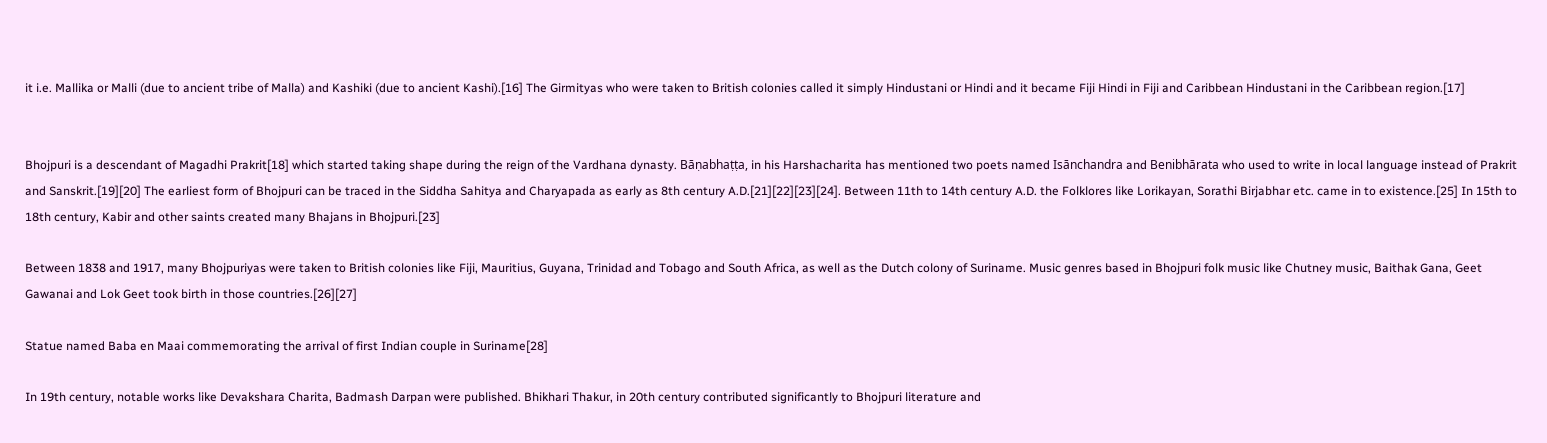it i.e. Mallika or Malli (due to ancient tribe of Malla) and Kashiki (due to ancient Kashi).[16] The Girmityas who were taken to British colonies called it simply Hindustani or Hindi and it became Fiji Hindi in Fiji and Caribbean Hindustani in the Caribbean region.[17]


Bhojpuri is a descendant of Magadhi Prakrit[18] which started taking shape during the reign of the Vardhana dynasty. Bāṇabhaṭṭa, in his Harshacharita has mentioned two poets named Isānchandra and Benibhārata who used to write in local language instead of Prakrit and Sanskrit.[19][20] The earliest form of Bhojpuri can be traced in the Siddha Sahitya and Charyapada as early as 8th century A.D.[21][22][23][24]. Between 11th to 14th century A.D. the Folklores like Lorikayan, Sorathi Birjabhar etc. came in to existence.[25] In 15th to 18th century, Kabir and other saints created many Bhajans in Bhojpuri.[23]

Between 1838 and 1917, many Bhojpuriyas were taken to British colonies like Fiji, Mauritius, Guyana, Trinidad and Tobago and South Africa, as well as the Dutch colony of Suriname. Music genres based in Bhojpuri folk music like Chutney music, Baithak Gana, Geet Gawanai and Lok Geet took birth in those countries.[26][27]

Statue named Baba en Maai commemorating the arrival of first Indian couple in Suriname[28]

In 19th century, notable works like Devakshara Charita, Badmash Darpan were published. Bhikhari Thakur, in 20th century contributed significantly to Bhojpuri literature and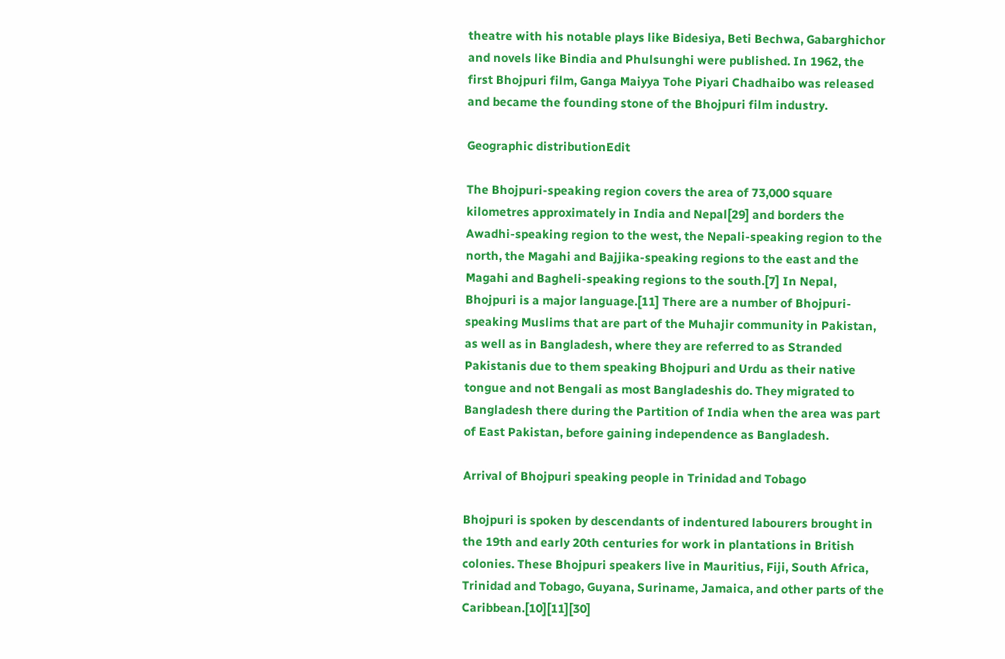theatre with his notable plays like Bidesiya, Beti Bechwa, Gabarghichor and novels like Bindia and Phulsunghi were published. In 1962, the first Bhojpuri film, Ganga Maiyya Tohe Piyari Chadhaibo was released and became the founding stone of the Bhojpuri film industry.

Geographic distributionEdit

The Bhojpuri-speaking region covers the area of 73,000 square kilometres approximately in India and Nepal[29] and borders the Awadhi-speaking region to the west, the Nepali-speaking region to the north, the Magahi and Bajjika-speaking regions to the east and the Magahi and Bagheli-speaking regions to the south.[7] In Nepal, Bhojpuri is a major language.[11] There are a number of Bhojpuri-speaking Muslims that are part of the Muhajir community in Pakistan, as well as in Bangladesh, where they are referred to as Stranded Pakistanis due to them speaking Bhojpuri and Urdu as their native tongue and not Bengali as most Bangladeshis do. They migrated to Bangladesh there during the Partition of India when the area was part of East Pakistan, before gaining independence as Bangladesh.

Arrival of Bhojpuri speaking people in Trinidad and Tobago

Bhojpuri is spoken by descendants of indentured labourers brought in the 19th and early 20th centuries for work in plantations in British colonies. These Bhojpuri speakers live in Mauritius, Fiji, South Africa, Trinidad and Tobago, Guyana, Suriname, Jamaica, and other parts of the Caribbean.[10][11][30]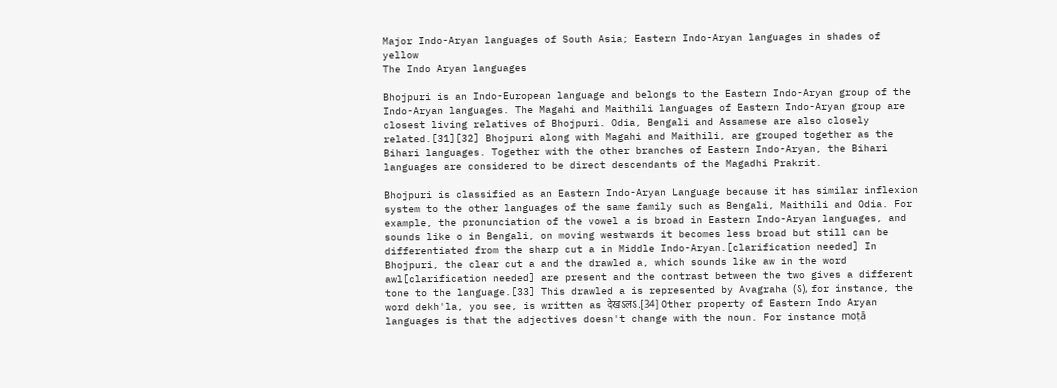Major Indo-Aryan languages of South Asia; Eastern Indo-Aryan languages in shades of yellow
The Indo Aryan languages

Bhojpuri is an Indo-European language and belongs to the Eastern Indo-Aryan group of the Indo-Aryan languages. The Magahi and Maithili languages of Eastern Indo-Aryan group are closest living relatives of Bhojpuri. Odia, Bengali and Assamese are also closely related.[31][32] Bhojpuri along with Magahi and Maithili, are grouped together as the Bihari languages. Together with the other branches of Eastern Indo-Aryan, the Bihari languages are considered to be direct descendants of the Magadhi Prakrit.

Bhojpuri is classified as an Eastern Indo-Aryan Language because it has similar inflexion system to the other languages of the same family such as Bengali, Maithili and Odia. For example, the pronunciation of the vowel a is broad in Eastern Indo-Aryan languages, and sounds like o in Bengali, on moving westwards it becomes less broad but still can be differentiated from the sharp cut a in Middle Indo-Aryan.[clarification needed] In Bhojpuri, the clear cut a and the drawled a, which sounds like aw in the word awl[clarification needed] are present and the contrast between the two gives a different tone to the language.[33] This drawled a is represented by Avagraha (ऽ), for instance, the word dekh'la, you see, is written as देखऽलऽ.[34] Other property of Eastern Indo Aryan languages is that the adjectives doesn't change with the noun. For instance moṭā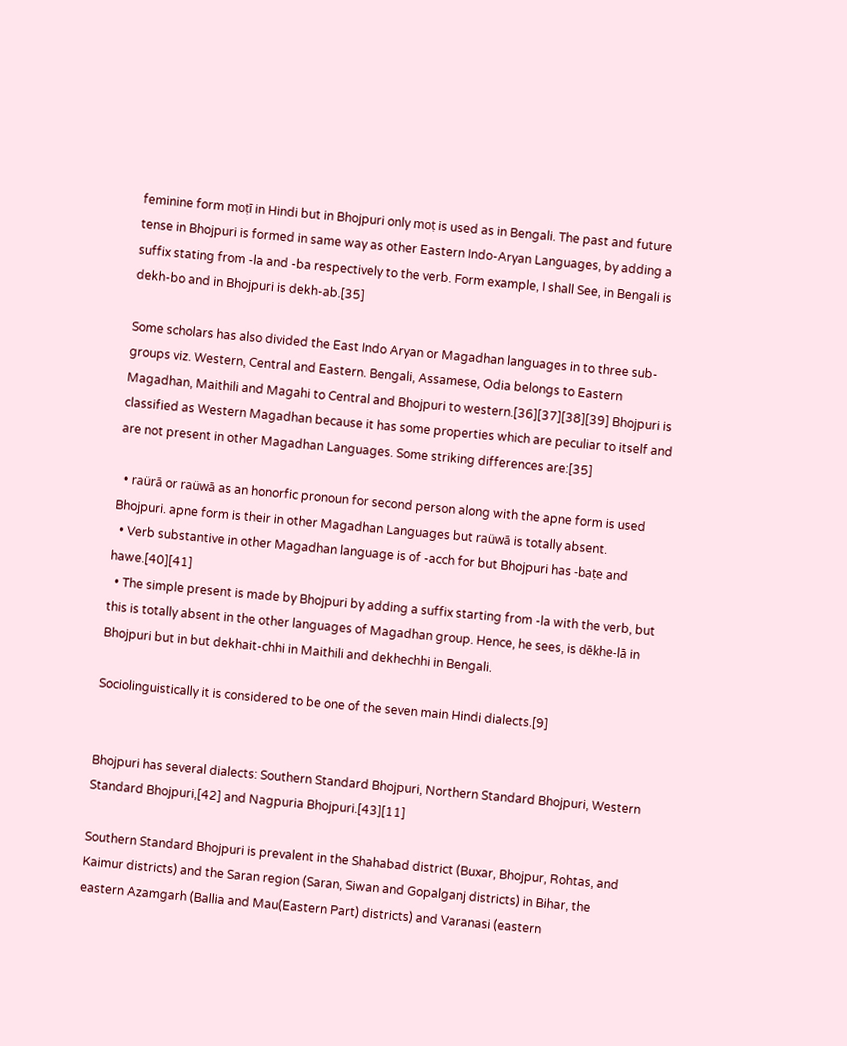feminine form moṭī in Hindi but in Bhojpuri only moṭ is used as in Bengali. The past and future tense in Bhojpuri is formed in same way as other Eastern Indo-Aryan Languages, by adding a suffix stating from -la and -ba respectively to the verb. Form example, I shall See, in Bengali is dekh-bo and in Bhojpuri is dekh-ab.[35]

Some scholars has also divided the East Indo Aryan or Magadhan languages in to three sub-groups viz. Western, Central and Eastern. Bengali, Assamese, Odia belongs to Eastern Magadhan, Maithili and Magahi to Central and Bhojpuri to western.[36][37][38][39] Bhojpuri is classified as Western Magadhan because it has some properties which are peculiar to itself and are not present in other Magadhan Languages. Some striking differences are:[35]

  • raürā or raüwā as an honorfic pronoun for second person along with the apne form is used Bhojpuri. apne form is their in other Magadhan Languages but raüwā is totally absent.
  • Verb substantive in other Magadhan language is of -acch for but Bhojpuri has -baṭe and hawe.[40][41]
  • The simple present is made by Bhojpuri by adding a suffix starting from -la with the verb, but this is totally absent in the other languages of Magadhan group. Hence, he sees, is dēkhe-lā in Bhojpuri but in but dekhait-chhi in Maithili and dekhechhi in Bengali.

Sociolinguistically it is considered to be one of the seven main Hindi dialects.[9]


Bhojpuri has several dialects: Southern Standard Bhojpuri, Northern Standard Bhojpuri, Western Standard Bhojpuri,[42] and Nagpuria Bhojpuri.[43][11]

Southern Standard Bhojpuri is prevalent in the Shahabad district (Buxar, Bhojpur, Rohtas, and Kaimur districts) and the Saran region (Saran, Siwan and Gopalganj districts) in Bihar, the eastern Azamgarh (Ballia and Mau(Eastern Part) districts) and Varanasi (eastern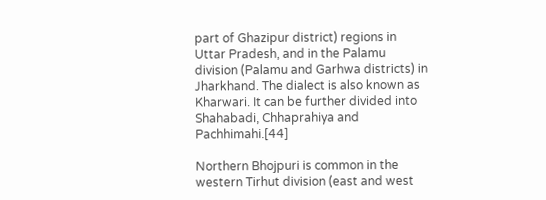part of Ghazipur district) regions in Uttar Pradesh, and in the Palamu division (Palamu and Garhwa districts) in Jharkhand. The dialect is also known as Kharwari. It can be further divided into Shahabadi, Chhaprahiya and Pachhimahi.[44]

Northern Bhojpuri is common in the western Tirhut division (east and west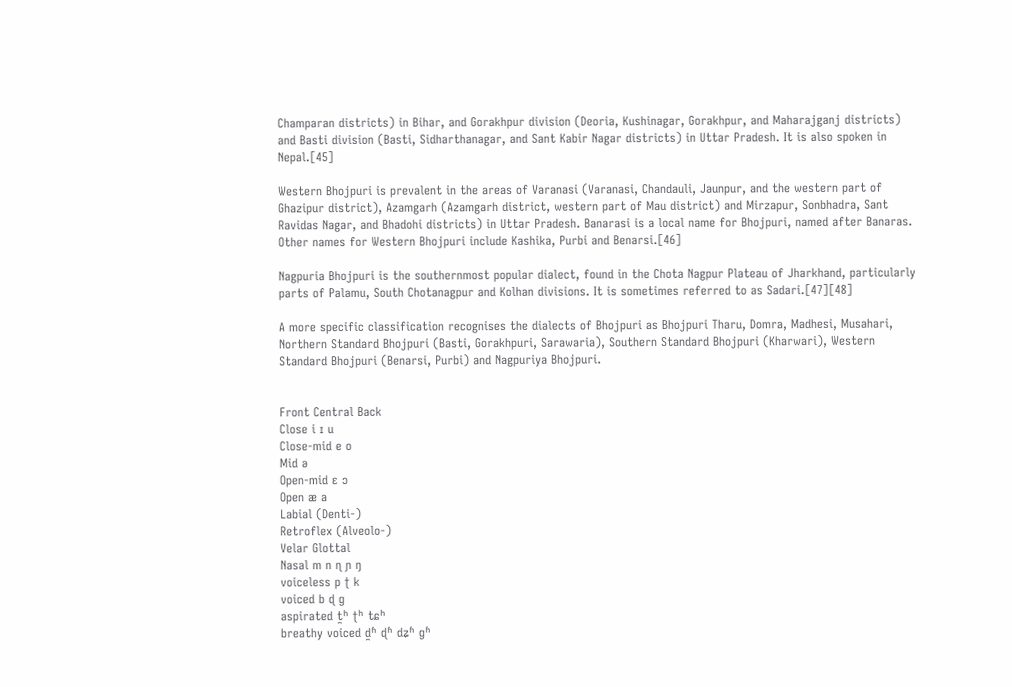Champaran districts) in Bihar, and Gorakhpur division (Deoria, Kushinagar, Gorakhpur, and Maharajganj districts) and Basti division (Basti, Sidharthanagar, and Sant Kabir Nagar districts) in Uttar Pradesh. It is also spoken in Nepal.[45]

Western Bhojpuri is prevalent in the areas of Varanasi (Varanasi, Chandauli, Jaunpur, and the western part of Ghazipur district), Azamgarh (Azamgarh district, western part of Mau district) and Mirzapur, Sonbhadra, Sant Ravidas Nagar, and Bhadohi districts) in Uttar Pradesh. Banarasi is a local name for Bhojpuri, named after Banaras. Other names for Western Bhojpuri include Kashika, Purbi and Benarsi.[46]

Nagpuria Bhojpuri is the southernmost popular dialect, found in the Chota Nagpur Plateau of Jharkhand, particularly parts of Palamu, South Chotanagpur and Kolhan divisions. It is sometimes referred to as Sadari.[47][48]

A more specific classification recognises the dialects of Bhojpuri as Bhojpuri Tharu, Domra, Madhesi, Musahari, Northern Standard Bhojpuri (Basti, Gorakhpuri, Sarawaria), Southern Standard Bhojpuri (Kharwari), Western Standard Bhojpuri (Benarsi, Purbi) and Nagpuriya Bhojpuri.


Front Central Back
Close i ɪ u
Close-mid e o
Mid ə
Open-mid ɛ ɔ
Open æ a
Labial (Denti-)
Retroflex (Alveolo-)
Velar Glottal
Nasal m n ɳ ɲ ŋ
voiceless p ʈ k
voiced b ɖ ɡ
aspirated t̪ʰ ʈʰ tɕʰ
breathy voiced d̪ʱ ɖʱ dʑʱ ɡʱ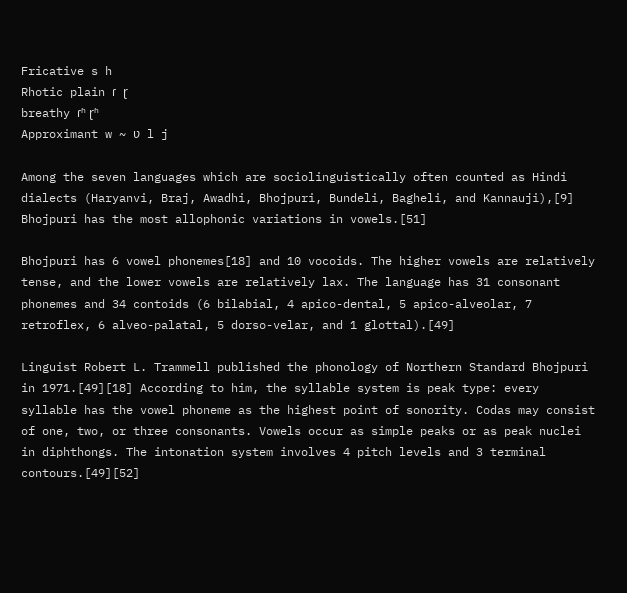Fricative s h
Rhotic plain ɾ ɽ
breathy ɾʱ ɽʱ
Approximant w ~ ʋ l j

Among the seven languages which are sociolinguistically often counted as Hindi dialects (Haryanvi, Braj, Awadhi, Bhojpuri, Bundeli, Bagheli, and Kannauji),[9] Bhojpuri has the most allophonic variations in vowels.[51]

Bhojpuri has 6 vowel phonemes[18] and 10 vocoids. The higher vowels are relatively tense, and the lower vowels are relatively lax. The language has 31 consonant phonemes and 34 contoids (6 bilabial, 4 apico-dental, 5 apico-alveolar, 7 retroflex, 6 alveo-palatal, 5 dorso-velar, and 1 glottal).[49]

Linguist Robert L. Trammell published the phonology of Northern Standard Bhojpuri in 1971.[49][18] According to him, the syllable system is peak type: every syllable has the vowel phoneme as the highest point of sonority. Codas may consist of one, two, or three consonants. Vowels occur as simple peaks or as peak nuclei in diphthongs. The intonation system involves 4 pitch levels and 3 terminal contours.[49][52]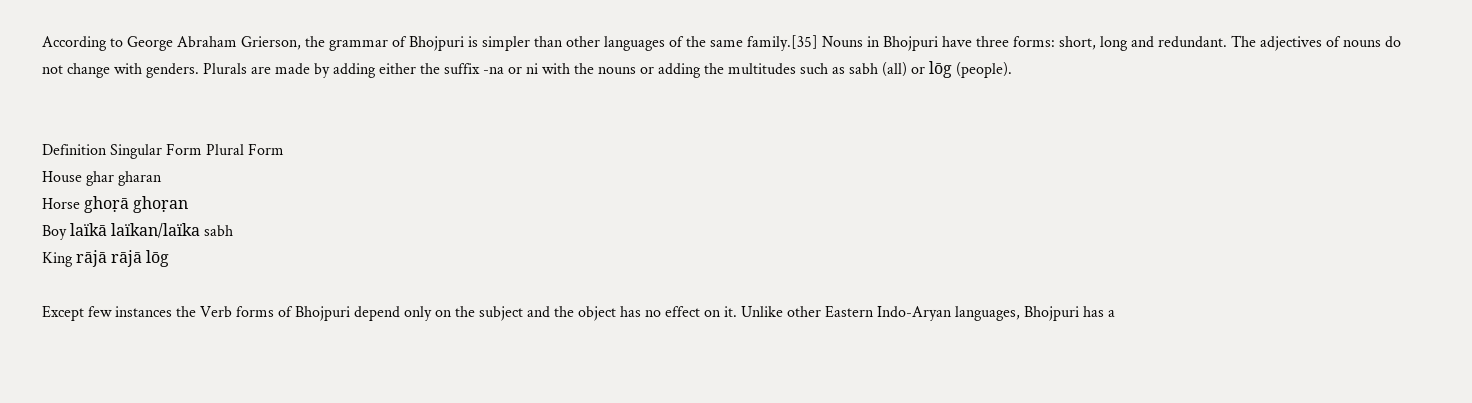According to George Abraham Grierson, the grammar of Bhojpuri is simpler than other languages of the same family.[35] Nouns in Bhojpuri have three forms: short, long and redundant. The adjectives of nouns do not change with genders. Plurals are made by adding either the suffix -na or ni with the nouns or adding the multitudes such as sabh (all) or lōg (people).


Definition Singular Form Plural Form
House ghar gharan
Horse ghoṛā ghoṛan
Boy laïkā laïkan/laïka sabh
King rājā rājā lōg

Except few instances the Verb forms of Bhojpuri depend only on the subject and the object has no effect on it. Unlike other Eastern Indo-Aryan languages, Bhojpuri has a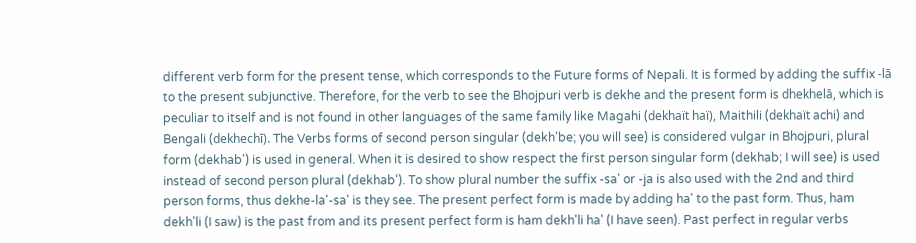different verb form for the present tense, which corresponds to the Future forms of Nepali. It is formed by adding the suffix -lā to the present subjunctive. Therefore, for the verb to see the Bhojpuri verb is dekhe and the present form is dhekhelā, which is peculiar to itself and is not found in other languages of the same family like Magahi (dekhaït haï), Maithili (dekhaït achi) and Bengali (dekhechī). The Verbs forms of second person singular (dekh'be; you will see) is considered vulgar in Bhojpuri, plural form (dekhab') is used in general. When it is desired to show respect the first person singular form (dekhab; I will see) is used instead of second person plural (dekhab'). To show plural number the suffix -sa' or -ja is also used with the 2nd and third person forms, thus dekhe-la'-sa' is they see. The present perfect form is made by adding ha' to the past form. Thus, ham dekh'li (I saw) is the past from and its present perfect form is ham dekh'li ha' (I have seen). Past perfect in regular verbs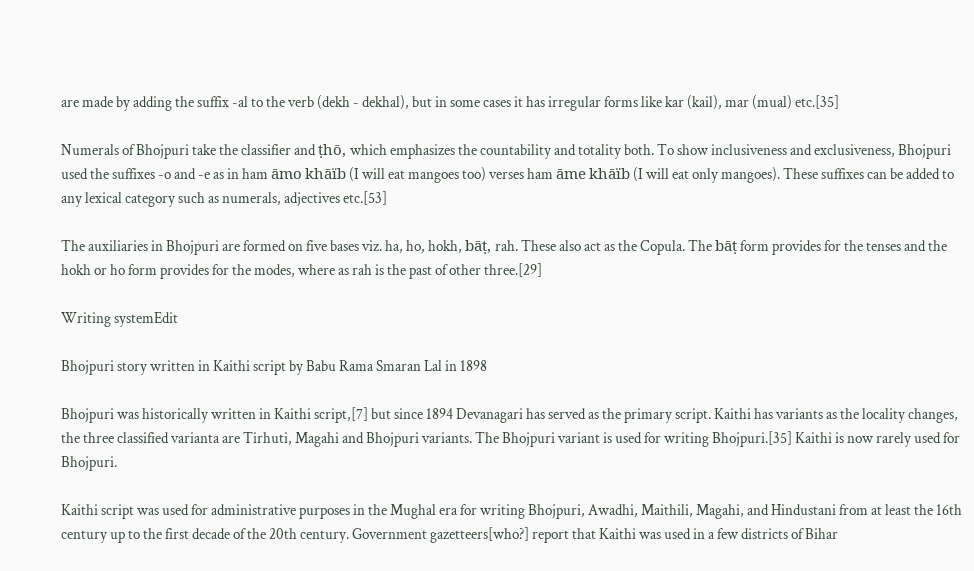are made by adding the suffix -al to the verb (dekh - dekhal), but in some cases it has irregular forms like kar (kail), mar (mual) etc.[35]

Numerals of Bhojpuri take the classifier and ṭhō, which emphasizes the countability and totality both. To show inclusiveness and exclusiveness, Bhojpuri used the suffixes -o and -e as in ham āmo khāïb (I will eat mangoes too) verses ham āme khāïb (I will eat only mangoes). These suffixes can be added to any lexical category such as numerals, adjectives etc.[53]

The auxiliaries in Bhojpuri are formed on five bases viz. ha, ho, hokh, bāṭ, rah. These also act as the Copula. The bāṭ form provides for the tenses and the hokh or ho form provides for the modes, where as rah is the past of other three.[29]

Writing systemEdit

Bhojpuri story written in Kaithi script by Babu Rama Smaran Lal in 1898

Bhojpuri was historically written in Kaithi script,[7] but since 1894 Devanagari has served as the primary script. Kaithi has variants as the locality changes, the three classified varianta are Tirhuti, Magahi and Bhojpuri variants. The Bhojpuri variant is used for writing Bhojpuri.[35] Kaithi is now rarely used for Bhojpuri.

Kaithi script was used for administrative purposes in the Mughal era for writing Bhojpuri, Awadhi, Maithili, Magahi, and Hindustani from at least the 16th century up to the first decade of the 20th century. Government gazetteers[who?] report that Kaithi was used in a few districts of Bihar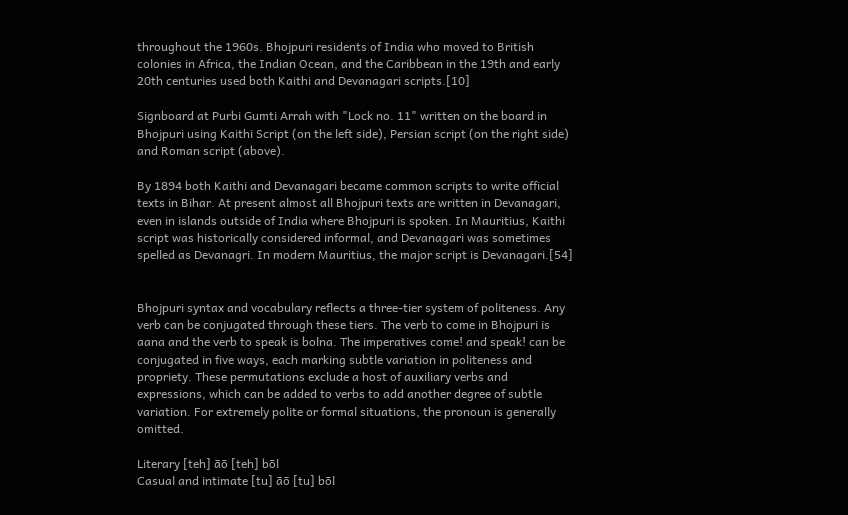throughout the 1960s. Bhojpuri residents of India who moved to British colonies in Africa, the Indian Ocean, and the Caribbean in the 19th and early 20th centuries used both Kaithi and Devanagari scripts.[10]

Signboard at Purbi Gumti Arrah with "Lock no. 11" written on the board in Bhojpuri using Kaithi Script (on the left side), Persian script (on the right side) and Roman script (above).

By 1894 both Kaithi and Devanagari became common scripts to write official texts in Bihar. At present almost all Bhojpuri texts are written in Devanagari, even in islands outside of India where Bhojpuri is spoken. In Mauritius, Kaithi script was historically considered informal, and Devanagari was sometimes spelled as Devanagri. In modern Mauritius, the major script is Devanagari.[54]


Bhojpuri syntax and vocabulary reflects a three-tier system of politeness. Any verb can be conjugated through these tiers. The verb to come in Bhojpuri is aana and the verb to speak is bolna. The imperatives come! and speak! can be conjugated in five ways, each marking subtle variation in politeness and propriety. These permutations exclude a host of auxiliary verbs and expressions, which can be added to verbs to add another degree of subtle variation. For extremely polite or formal situations, the pronoun is generally omitted.

Literary [teh] āō [teh] bōl
Casual and intimate [tu] āō [tu] bōl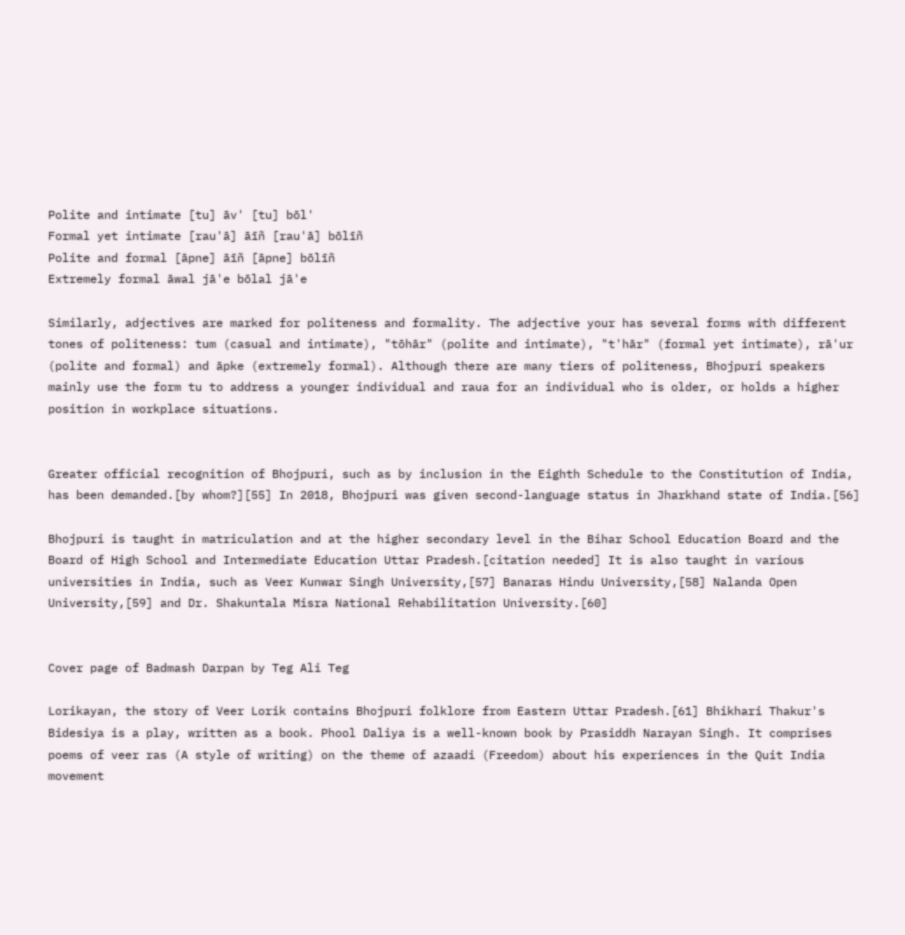Polite and intimate [tu] āv' [tu] bōl'
Formal yet intimate [rau'ā] āīñ [rau'ā] bōlīñ
Polite and formal [āpne] āīñ [āpne] bōlīñ
Extremely formal āwal jā'e bōlal jā'e

Similarly, adjectives are marked for politeness and formality. The adjective your has several forms with different tones of politeness: tum (casual and intimate), "tōhār" (polite and intimate), "t'hār" (formal yet intimate), rā'ur (polite and formal) and āpke (extremely formal). Although there are many tiers of politeness, Bhojpuri speakers mainly use the form tu to address a younger individual and raua for an individual who is older, or holds a higher position in workplace situations.


Greater official recognition of Bhojpuri, such as by inclusion in the Eighth Schedule to the Constitution of India, has been demanded.[by whom?][55] In 2018, Bhojpuri was given second-language status in Jharkhand state of India.[56]

Bhojpuri is taught in matriculation and at the higher secondary level in the Bihar School Education Board and the Board of High School and Intermediate Education Uttar Pradesh.[citation needed] It is also taught in various universities in India, such as Veer Kunwar Singh University,[57] Banaras Hindu University,[58] Nalanda Open University,[59] and Dr. Shakuntala Misra National Rehabilitation University.[60]


Cover page of Badmash Darpan by Teg Ali Teg

Lorikayan, the story of Veer Lorik contains Bhojpuri folklore from Eastern Uttar Pradesh.[61] Bhikhari Thakur's Bidesiya is a play, written as a book. Phool Daliya is a well-known book by Prasiddh Narayan Singh. It comprises poems of veer ras (A style of writing) on the theme of azaadi (Freedom) about his experiences in the Quit India movement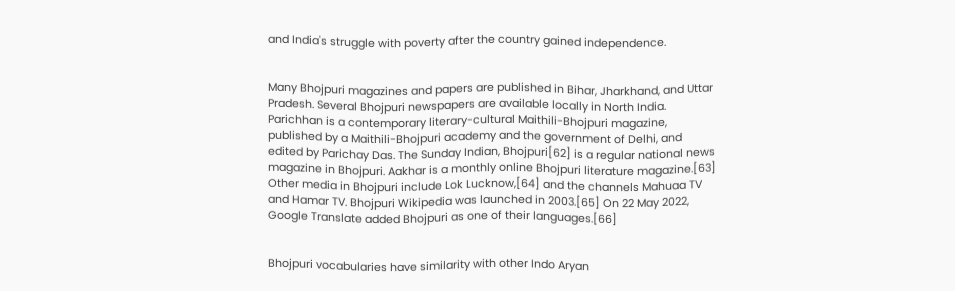and India's struggle with poverty after the country gained independence.


Many Bhojpuri magazines and papers are published in Bihar, Jharkhand, and Uttar Pradesh. Several Bhojpuri newspapers are available locally in North India. Parichhan is a contemporary literary-cultural Maithili-Bhojpuri magazine, published by a Maithili-Bhojpuri academy and the government of Delhi, and edited by Parichay Das. The Sunday Indian, Bhojpuri[62] is a regular national news magazine in Bhojpuri. Aakhar is a monthly online Bhojpuri literature magazine.[63] Other media in Bhojpuri include Lok Lucknow,[64] and the channels Mahuaa TV and Hamar TV. Bhojpuri Wikipedia was launched in 2003.[65] On 22 May 2022, Google Translate added Bhojpuri as one of their languages.[66]


Bhojpuri vocabularies have similarity with other Indo Aryan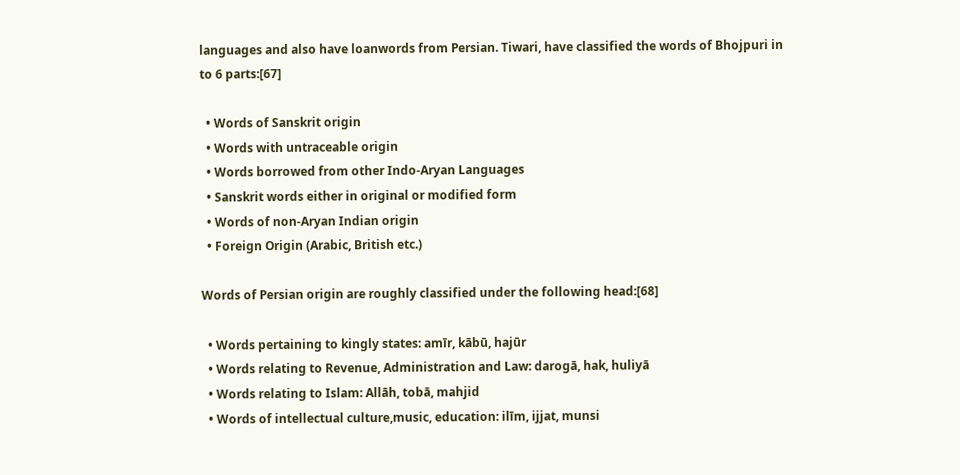languages and also have loanwords from Persian. Tiwari, have classified the words of Bhojpuri in to 6 parts:[67]

  • Words of Sanskrit origin
  • Words with untraceable origin
  • Words borrowed from other Indo-Aryan Languages
  • Sanskrit words either in original or modified form
  • Words of non-Aryan Indian origin
  • Foreign Origin (Arabic, British etc.)

Words of Persian origin are roughly classified under the following head:[68]

  • Words pertaining to kingly states: amīr, kābū, hajūr
  • Words relating to Revenue, Administration and Law: darogā, hak, huliyā
  • Words relating to Islam: Allāh, tobā, mahjid
  • Words of intellectual culture,music, education: ilīm, ijjat, munsi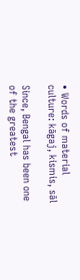• Words of material culture: kāgaj, kismis, sāl

Since, Bengal has been one of the greatest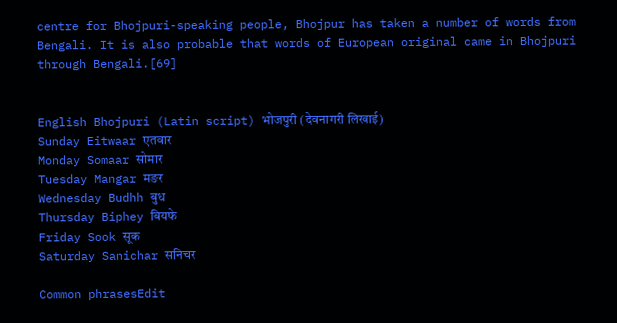centre for Bhojpuri-speaking people, Bhojpur has taken a number of words from Bengali. It is also probable that words of European original came in Bhojpuri through Bengali.[69]


English Bhojpuri (Latin script) भोजपुरी (देवनागरी लिखाई)
Sunday Eitwaar एतवार
Monday Somaar सोमार
Tuesday Mangar मङर
Wednesday Budhh बुध
Thursday Biphey बियफे
Friday Sook सूक
Saturday Sanichar सनिचर

Common phrasesEdit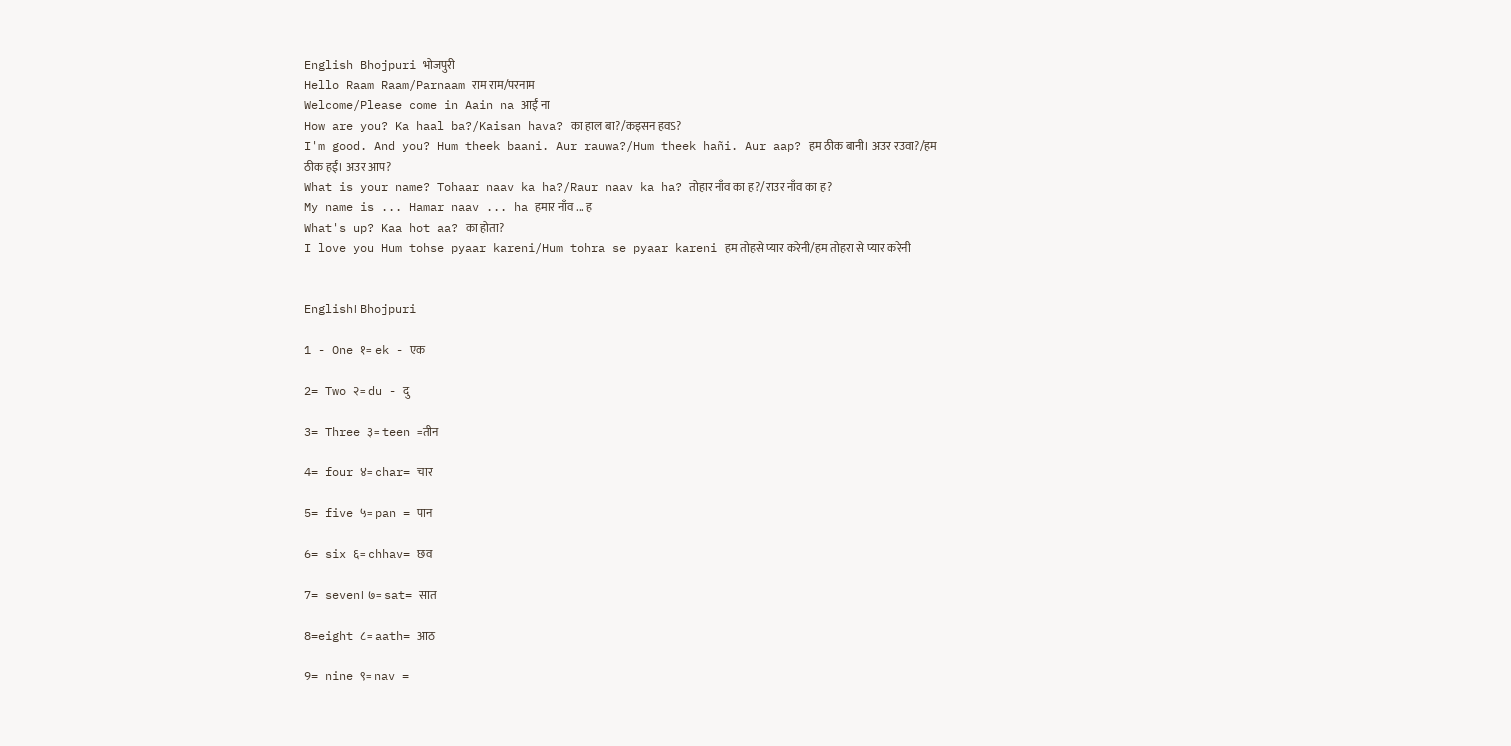English Bhojpuri भोजपुरी
Hello Raam Raam/Parnaam राम राम/परनाम
Welcome/Please come in Aain na आईं ना
How are you? Ka haal ba?/Kaisan hava? का हाल बा?/कइसन हवऽ?
I'm good. And you? Hum theek baani. Aur rauwa?/Hum theek hañi. Aur aap? हम ठीक बानी। अउर रउवा?/हम ठीक हईं। अउर आप?
What is your name? Tohaar naav ka ha?/Raur naav ka ha? तोहार नाँव का ह?/राउर नाँव का ह?
My name is ... Hamar naav ... ha हमार नाँव ... ह
What's up? Kaa hot aa? का होता?
I love you Hum tohse pyaar kareni/Hum tohra se pyaar kareni हम तोहसे प्यार करेनी/हम तोहरा से प्यार करेनी


English। Bhojpuri

1 - One १= ek - एक

2= Two २= du - दु

3= Three ३= teen =तीन

4= four ४= char= चार

5= five ५= pan = पान

6= six ६= chhav= छव

7= seven। ७= sat= सात

8=eight ८= aath= आठ

9= nine ९= nav =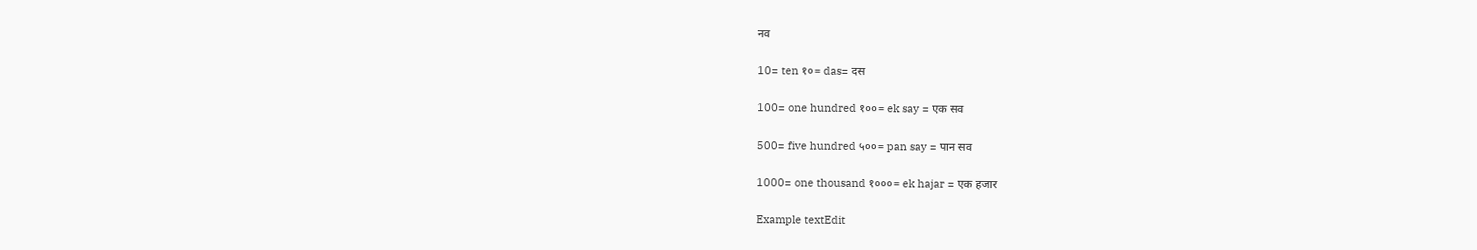नव

10= ten १०= das= दस

100= one hundred १००= ek say = एक सव

500= five hundred ५००= pan say = पान सव

1000= one thousand १०००= ek hajar = एक हजार

Example textEdit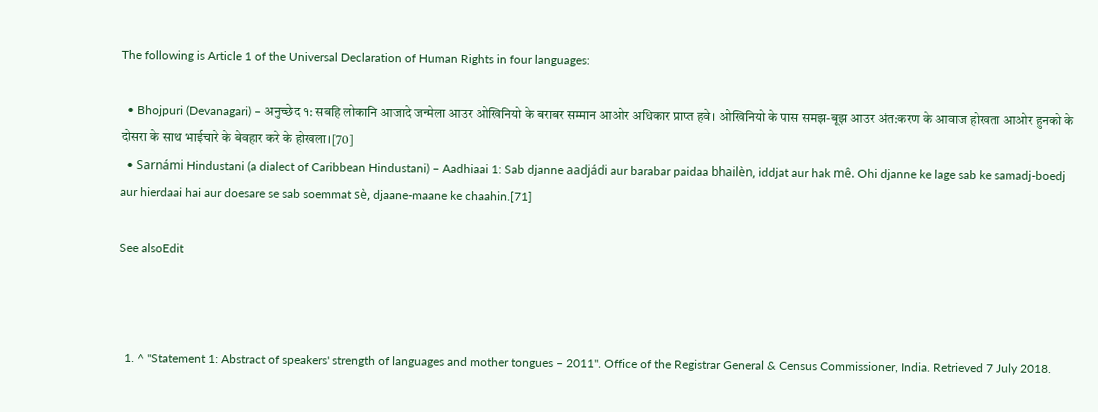The following is Article 1 of the Universal Declaration of Human Rights in four languages:

  • Bhojpuri (Devanagari) – अनुच्छेद १: सबहि लोकानि आजादे जन्मेला आउर ओखिनियो के बराबर सम्मान आओर अधिकार प्राप्त हवे। ओखिनियो के पास समझ-बूझ आउर अंत:करण के आवाज होखता आओर हुनको के दोसरा के साथ भाईचारे के बेवहार करे के होखला।[70]
  • Sarnámi Hindustani (a dialect of Caribbean Hindustani) – Aadhiaai 1: Sab djanne aadjádi aur barabar paidaa bhailèn, iddjat aur hak mê. Ohi djanne ke lage sab ke samadj-boedj aur hierdaai hai aur doesare se sab soemmat sè, djaane-maane ke chaahin.[71]

See alsoEdit



  1. ^ "Statement 1: Abstract of speakers' strength of languages and mother tongues – 2011". Office of the Registrar General & Census Commissioner, India. Retrieved 7 July 2018.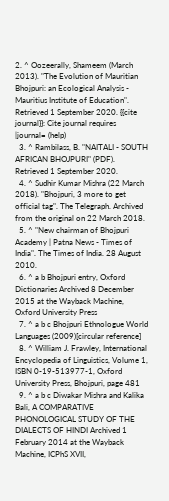2. ^ Oozeerally, Shameem (March 2013). "The Evolution of Mauritian Bhojpuri: an Ecological Analysis - Mauritius Institute of Education". Retrieved 1 September 2020. {{cite journal}}: Cite journal requires |journal= (help)
  3. ^ Rambilass, B. "NAITALI - SOUTH AFRICAN BHOJPURI" (PDF). Retrieved 1 September 2020.
  4. ^ Sudhir Kumar Mishra (22 March 2018). "Bhojpuri, 3 more to get official tag". The Telegraph. Archived from the original on 22 March 2018.
  5. ^ "New chairman of Bhojpuri Academy | Patna News - Times of India". The Times of India. 28 August 2010.
  6. ^ a b Bhojpuri entry, Oxford Dictionaries Archived 8 December 2015 at the Wayback Machine, Oxford University Press
  7. ^ a b c Bhojpuri Ethnologue World Languages (2009)[circular reference]
  8. ^ William J. Frawley, International Encyclopedia of Linguistics, Volume 1, ISBN 0-19-513977-1, Oxford University Press, Bhojpuri, page 481
  9. ^ a b c Diwakar Mishra and Kalika Bali, A COMPARATIVE PHONOLOGICAL STUDY OF THE DIALECTS OF HINDI Archived 1 February 2014 at the Wayback Machine, ICPhS XVII,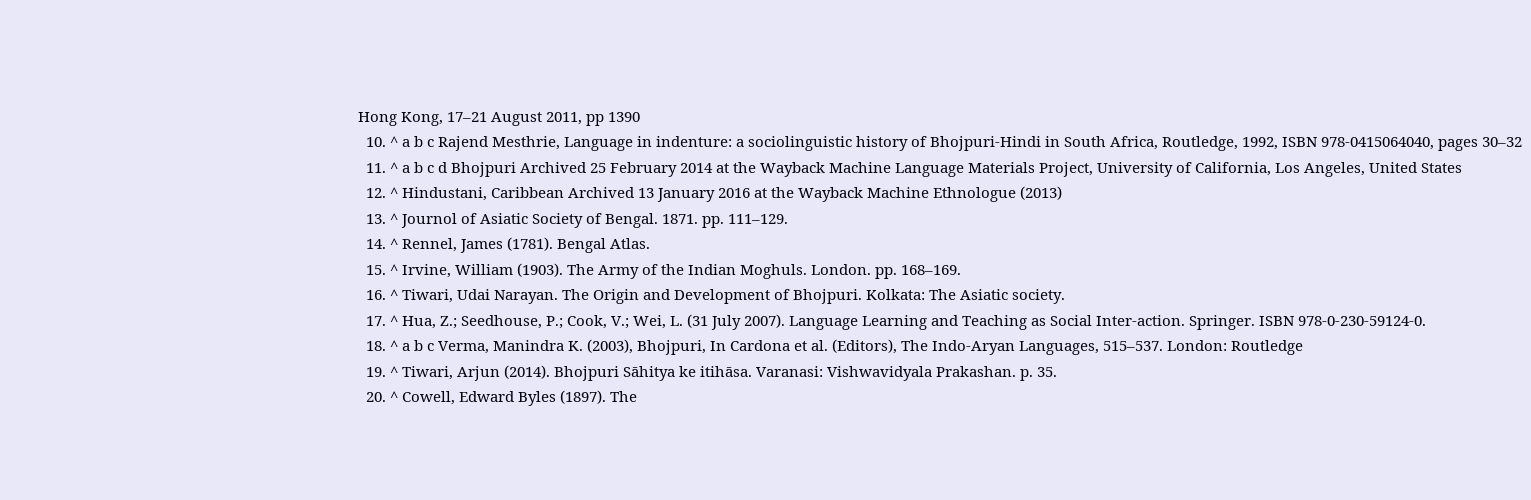Hong Kong, 17–21 August 2011, pp 1390
  10. ^ a b c Rajend Mesthrie, Language in indenture: a sociolinguistic history of Bhojpuri-Hindi in South Africa, Routledge, 1992, ISBN 978-0415064040, pages 30–32
  11. ^ a b c d Bhojpuri Archived 25 February 2014 at the Wayback Machine Language Materials Project, University of California, Los Angeles, United States
  12. ^ Hindustani, Caribbean Archived 13 January 2016 at the Wayback Machine Ethnologue (2013)
  13. ^ Journol of Asiatic Society of Bengal. 1871. pp. 111–129.
  14. ^ Rennel, James (1781). Bengal Atlas.
  15. ^ Irvine, William (1903). The Army of the Indian Moghuls. London. pp. 168–169.
  16. ^ Tiwari, Udai Narayan. The Origin and Development of Bhojpuri. Kolkata: The Asiatic society.
  17. ^ Hua, Z.; Seedhouse, P.; Cook, V.; Wei, L. (31 July 2007). Language Learning and Teaching as Social Inter-action. Springer. ISBN 978-0-230-59124-0.
  18. ^ a b c Verma, Manindra K. (2003), Bhojpuri, In Cardona et al. (Editors), The Indo-Aryan Languages, 515–537. London: Routledge
  19. ^ Tiwari, Arjun (2014). Bhojpuri Sāhitya ke itihāsa. Varanasi: Vishwavidyala Prakashan. p. 35.
  20. ^ Cowell, Edward Byles (1897). The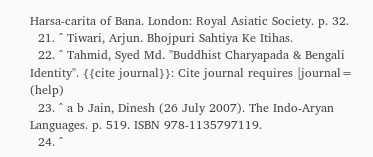Harsa-carita of Bana. London: Royal Asiatic Society. p. 32.
  21. ^ Tiwari, Arjun. Bhojpuri Sahtiya Ke Itihas.
  22. ^ Tahmid, Syed Md. "Buddhist Charyapada & Bengali Identity". {{cite journal}}: Cite journal requires |journal= (help)
  23. ^ a b Jain, Dinesh (26 July 2007). The Indo-Aryan Languages. p. 519. ISBN 978-1135797119.
  24. ^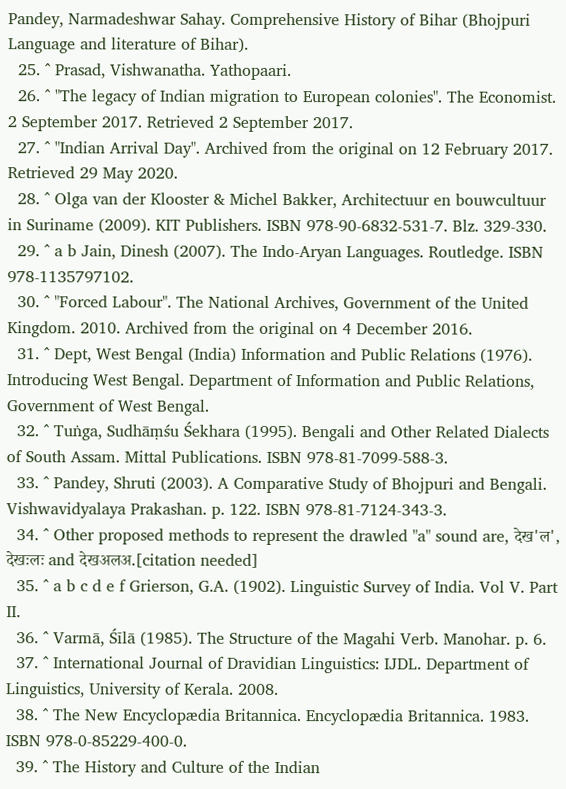Pandey, Narmadeshwar Sahay. Comprehensive History of Bihar (Bhojpuri Language and literature of Bihar).
  25. ^ Prasad, Vishwanatha. Yathopaari.
  26. ^ "The legacy of Indian migration to European colonies". The Economist. 2 September 2017. Retrieved 2 September 2017.
  27. ^ "Indian Arrival Day". Archived from the original on 12 February 2017. Retrieved 29 May 2020.
  28. ^ Olga van der Klooster & Michel Bakker, Architectuur en bouwcultuur in Suriname (2009). KIT Publishers. ISBN 978-90-6832-531-7. Blz. 329-330.
  29. ^ a b Jain, Dinesh (2007). The Indo-Aryan Languages. Routledge. ISBN 978-1135797102.
  30. ^ "Forced Labour". The National Archives, Government of the United Kingdom. 2010. Archived from the original on 4 December 2016.
  31. ^ Dept, West Bengal (India) Information and Public Relations (1976). Introducing West Bengal. Department of Information and Public Relations, Government of West Bengal.
  32. ^ Tuṅga, Sudhāṃśu Śekhara (1995). Bengali and Other Related Dialects of South Assam. Mittal Publications. ISBN 978-81-7099-588-3.
  33. ^ Pandey, Shruti (2003). A Comparative Study of Bhojpuri and Bengali. Vishwavidyalaya Prakashan. p. 122. ISBN 978-81-7124-343-3.
  34. ^ Other proposed methods to represent the drawled "a" sound are, देख'ल', देखःलः and देखअलअ.[citation needed]
  35. ^ a b c d e f Grierson, G.A. (1902). Linguistic Survey of India. Vol V. Part II.
  36. ^ Varmā, Śīlā (1985). The Structure of the Magahi Verb. Manohar. p. 6.
  37. ^ International Journal of Dravidian Linguistics: IJDL. Department of Linguistics, University of Kerala. 2008.
  38. ^ The New Encyclopædia Britannica. Encyclopædia Britannica. 1983. ISBN 978-0-85229-400-0.
  39. ^ The History and Culture of the Indian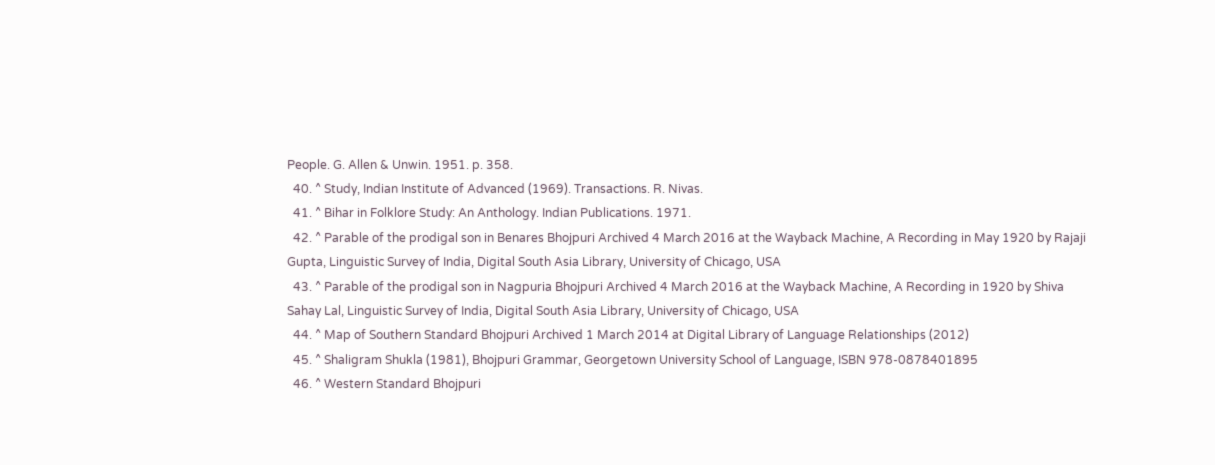People. G. Allen & Unwin. 1951. p. 358.
  40. ^ Study, Indian Institute of Advanced (1969). Transactions. R. Nivas.
  41. ^ Bihar in Folklore Study: An Anthology. Indian Publications. 1971.
  42. ^ Parable of the prodigal son in Benares Bhojpuri Archived 4 March 2016 at the Wayback Machine, A Recording in May 1920 by Rajaji Gupta, Linguistic Survey of India, Digital South Asia Library, University of Chicago, USA
  43. ^ Parable of the prodigal son in Nagpuria Bhojpuri Archived 4 March 2016 at the Wayback Machine, A Recording in 1920 by Shiva Sahay Lal, Linguistic Survey of India, Digital South Asia Library, University of Chicago, USA
  44. ^ Map of Southern Standard Bhojpuri Archived 1 March 2014 at Digital Library of Language Relationships (2012)
  45. ^ Shaligram Shukla (1981), Bhojpuri Grammar, Georgetown University School of Language, ISBN 978-0878401895
  46. ^ Western Standard Bhojpuri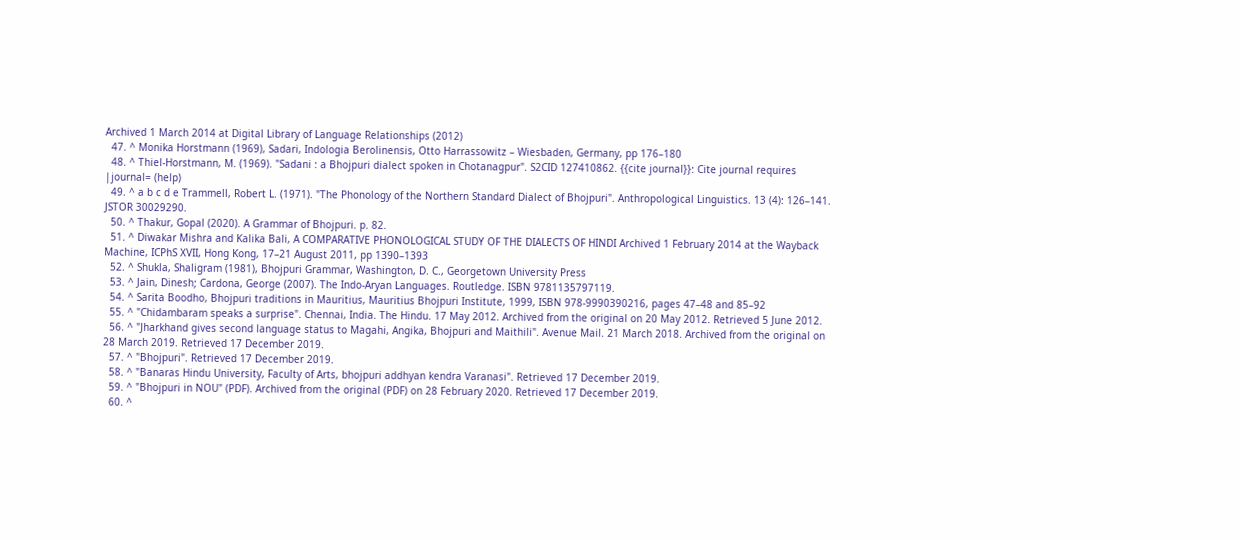Archived 1 March 2014 at Digital Library of Language Relationships (2012)
  47. ^ Monika Horstmann (1969), Sadari, Indologia Berolinensis, Otto Harrassowitz – Wiesbaden, Germany, pp 176–180
  48. ^ Thiel-Horstmann, M. (1969). "Sadani : a Bhojpuri dialect spoken in Chotanagpur". S2CID 127410862. {{cite journal}}: Cite journal requires |journal= (help)
  49. ^ a b c d e Trammell, Robert L. (1971). "The Phonology of the Northern Standard Dialect of Bhojpuri". Anthropological Linguistics. 13 (4): 126–141. JSTOR 30029290.
  50. ^ Thakur, Gopal (2020). A Grammar of Bhojpuri. p. 82.
  51. ^ Diwakar Mishra and Kalika Bali, A COMPARATIVE PHONOLOGICAL STUDY OF THE DIALECTS OF HINDI Archived 1 February 2014 at the Wayback Machine, ICPhS XVII, Hong Kong, 17–21 August 2011, pp 1390–1393
  52. ^ Shukla, Shaligram (1981), Bhojpuri Grammar, Washington, D. C., Georgetown University Press
  53. ^ Jain, Dinesh; Cardona, George (2007). The Indo-Aryan Languages. Routledge. ISBN 9781135797119.
  54. ^ Sarita Boodho, Bhojpuri traditions in Mauritius, Mauritius Bhojpuri Institute, 1999, ISBN 978-9990390216, pages 47–48 and 85–92
  55. ^ "Chidambaram speaks a surprise". Chennai, India. The Hindu. 17 May 2012. Archived from the original on 20 May 2012. Retrieved 5 June 2012.
  56. ^ "Jharkhand gives second language status to Magahi, Angika, Bhojpuri and Maithili". Avenue Mail. 21 March 2018. Archived from the original on 28 March 2019. Retrieved 17 December 2019.
  57. ^ "Bhojpuri". Retrieved 17 December 2019.
  58. ^ "Banaras Hindu University, Faculty of Arts, bhojpuri addhyan kendra Varanasi". Retrieved 17 December 2019.
  59. ^ "Bhojpuri in NOU" (PDF). Archived from the original (PDF) on 28 February 2020. Retrieved 17 December 2019.
  60. ^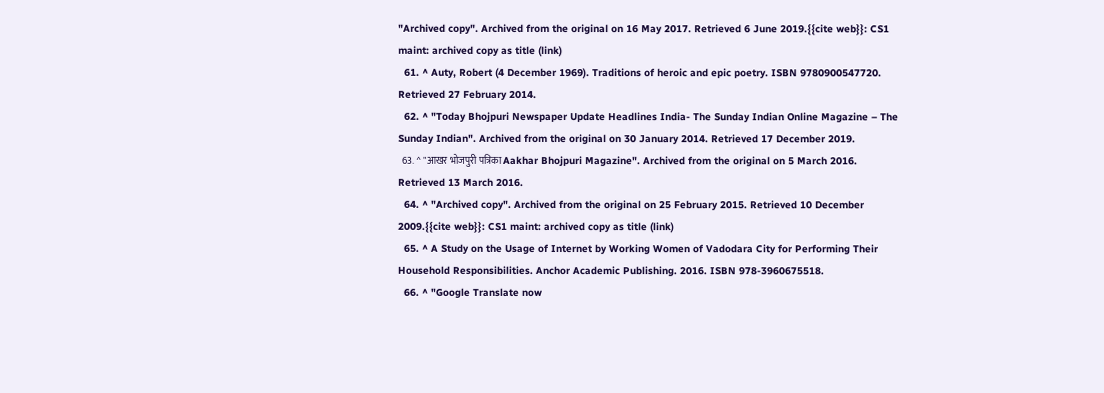"Archived copy". Archived from the original on 16 May 2017. Retrieved 6 June 2019.{{cite web}}: CS1 maint: archived copy as title (link)
  61. ^ Auty, Robert (4 December 1969). Traditions of heroic and epic poetry. ISBN 9780900547720. Retrieved 27 February 2014.
  62. ^ "Today Bhojpuri Newspaper Update Headlines India- The Sunday Indian Online Magazine – The Sunday Indian". Archived from the original on 30 January 2014. Retrieved 17 December 2019.
  63. ^ "आखर भोजपुरी पत्रिका Aakhar Bhojpuri Magazine". Archived from the original on 5 March 2016. Retrieved 13 March 2016.
  64. ^ "Archived copy". Archived from the original on 25 February 2015. Retrieved 10 December 2009.{{cite web}}: CS1 maint: archived copy as title (link)
  65. ^ A Study on the Usage of Internet by Working Women of Vadodara City for Performing Their Household Responsibilities. Anchor Academic Publishing. 2016. ISBN 978-3960675518.
  66. ^ "Google Translate now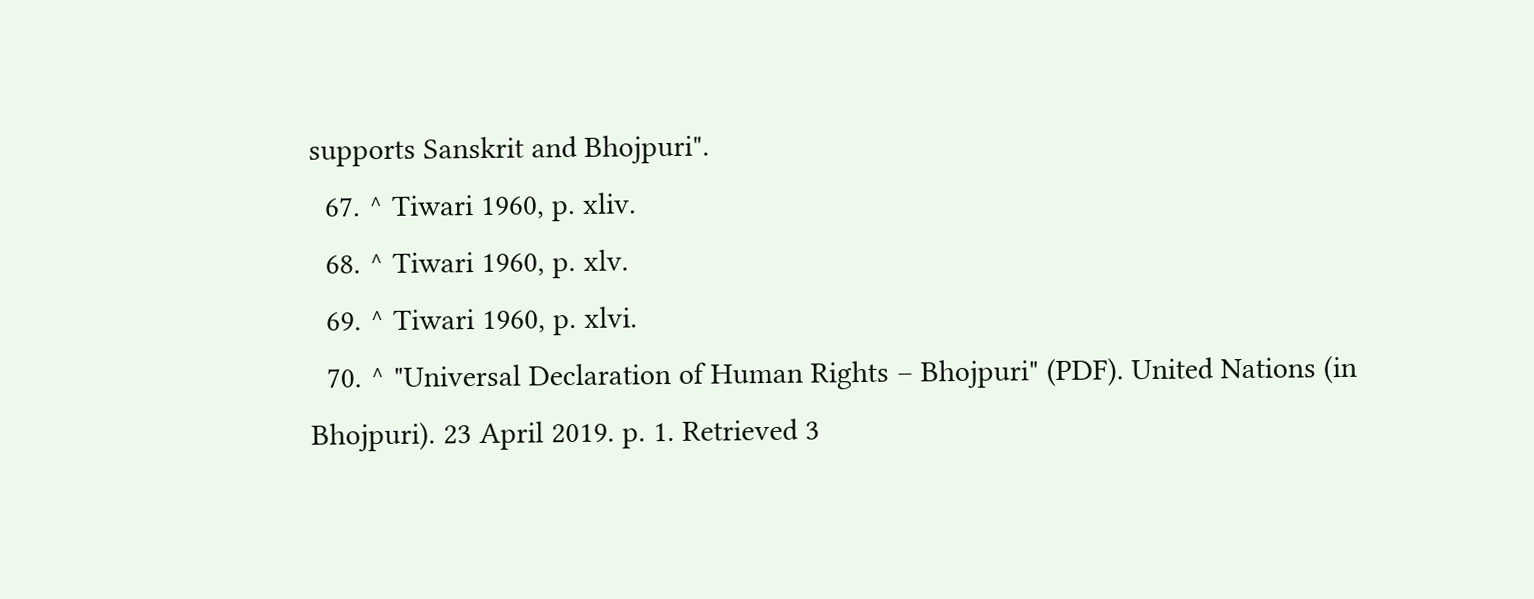supports Sanskrit and Bhojpuri".
  67. ^ Tiwari 1960, p. xliv.
  68. ^ Tiwari 1960, p. xlv.
  69. ^ Tiwari 1960, p. xlvi.
  70. ^ "Universal Declaration of Human Rights – Bhojpuri" (PDF). United Nations (in Bhojpuri). 23 April 2019. p. 1. Retrieved 3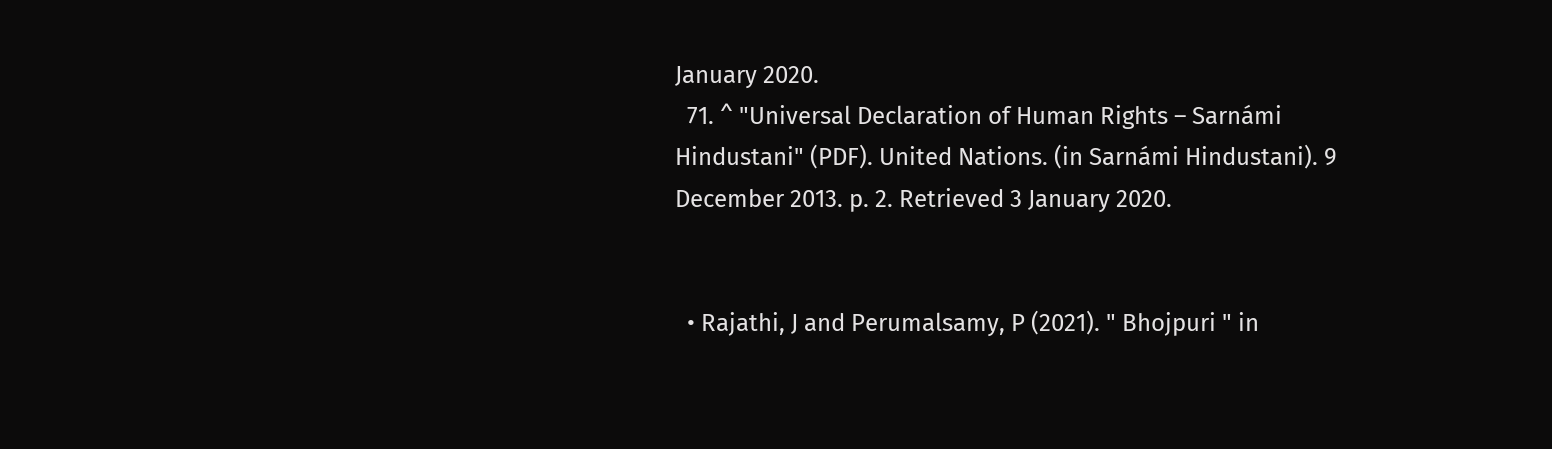January 2020.
  71. ^ "Universal Declaration of Human Rights – Sarnámi Hindustani" (PDF). United Nations. (in Sarnámi Hindustani). 9 December 2013. p. 2. Retrieved 3 January 2020.


  • Rajathi, J and Perumalsamy, P (2021). " Bhojpuri " in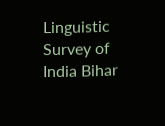Linguistic Survey of India Bihar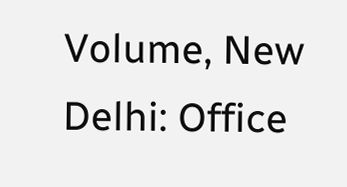Volume, New Delhi: Office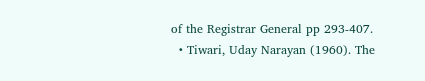of the Registrar General pp 293-407.
  • Tiwari, Uday Narayan (1960). The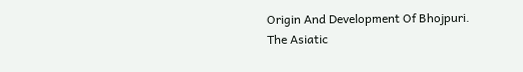Origin And Development Of Bhojpuri. The Asiatic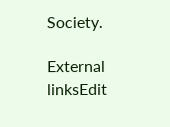Society.

External linksEdit